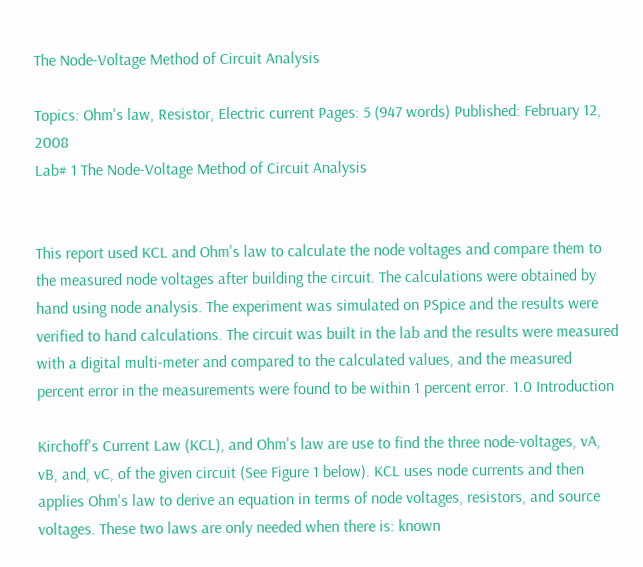The Node-Voltage Method of Circuit Analysis

Topics: Ohm's law, Resistor, Electric current Pages: 5 (947 words) Published: February 12, 2008
Lab# 1 The Node-Voltage Method of Circuit Analysis


This report used KCL and Ohm's law to calculate the node voltages and compare them to the measured node voltages after building the circuit. The calculations were obtained by hand using node analysis. The experiment was simulated on PSpice and the results were verified to hand calculations. The circuit was built in the lab and the results were measured with a digital multi-meter and compared to the calculated values, and the measured percent error in the measurements were found to be within 1 percent error. 1.0 Introduction

Kirchoff's Current Law (KCL), and Ohm's law are use to find the three node-voltages, vA, vB, and, vC, of the given circuit (See Figure 1 below). KCL uses node currents and then applies Ohm's law to derive an equation in terms of node voltages, resistors, and source voltages. These two laws are only needed when there is: known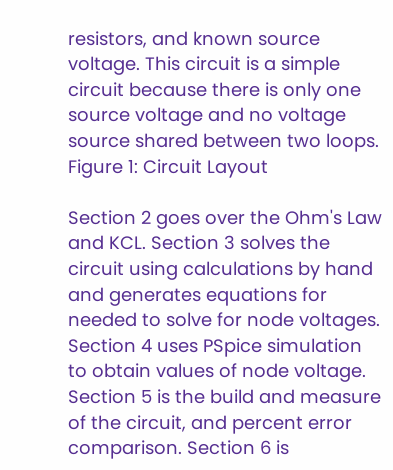resistors, and known source voltage. This circuit is a simple circuit because there is only one source voltage and no voltage source shared between two loops. Figure 1: Circuit Layout

Section 2 goes over the Ohm's Law and KCL. Section 3 solves the circuit using calculations by hand and generates equations for needed to solve for node voltages. Section 4 uses PSpice simulation to obtain values of node voltage. Section 5 is the build and measure of the circuit, and percent error comparison. Section 6 is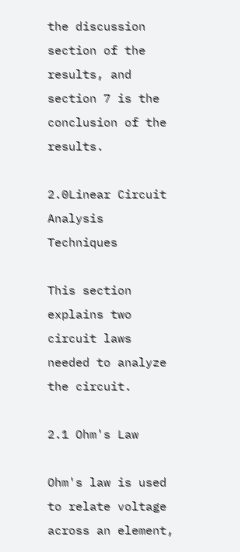the discussion section of the results, and section 7 is the conclusion of the results.

2.0Linear Circuit Analysis Techniques

This section explains two circuit laws needed to analyze the circuit.

2.1 Ohm's Law

Ohm's law is used to relate voltage across an element,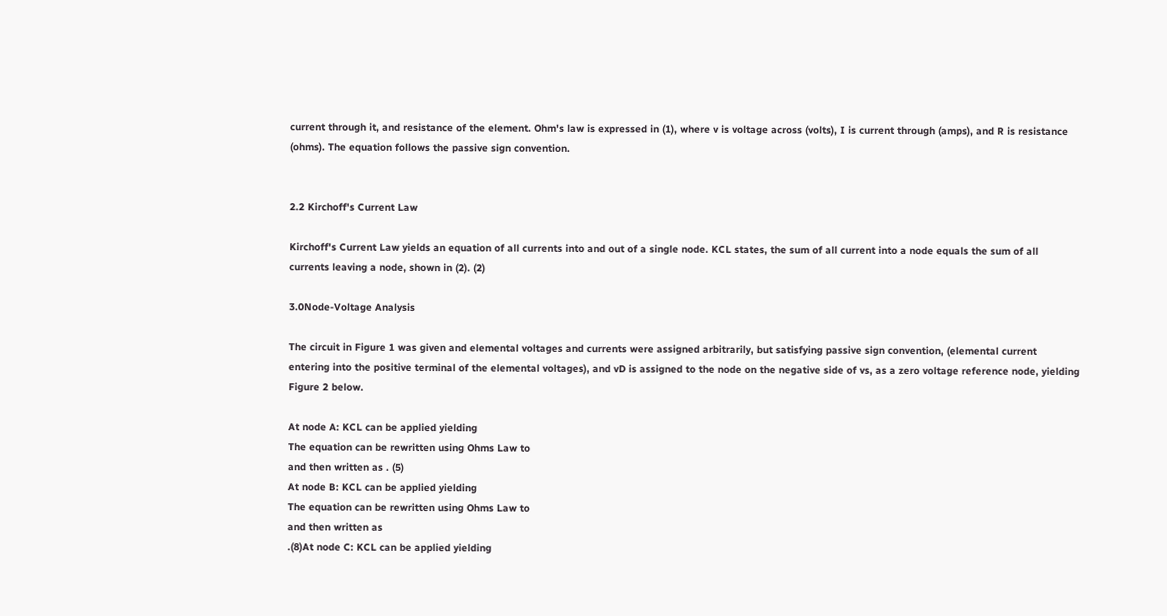current through it, and resistance of the element. Ohm's law is expressed in (1), where v is voltage across (volts), I is current through (amps), and R is resistance (ohms). The equation follows the passive sign convention.


2.2 Kirchoff's Current Law

Kirchoff's Current Law yields an equation of all currents into and out of a single node. KCL states, the sum of all current into a node equals the sum of all currents leaving a node, shown in (2). (2)

3.0Node-Voltage Analysis

The circuit in Figure 1 was given and elemental voltages and currents were assigned arbitrarily, but satisfying passive sign convention, (elemental current entering into the positive terminal of the elemental voltages), and vD is assigned to the node on the negative side of vs, as a zero voltage reference node, yielding Figure 2 below.

At node A: KCL can be applied yielding
The equation can be rewritten using Ohms Law to
and then written as . (5)
At node B: KCL can be applied yielding
The equation can be rewritten using Ohms Law to
and then written as
.(8)At node C: KCL can be applied yielding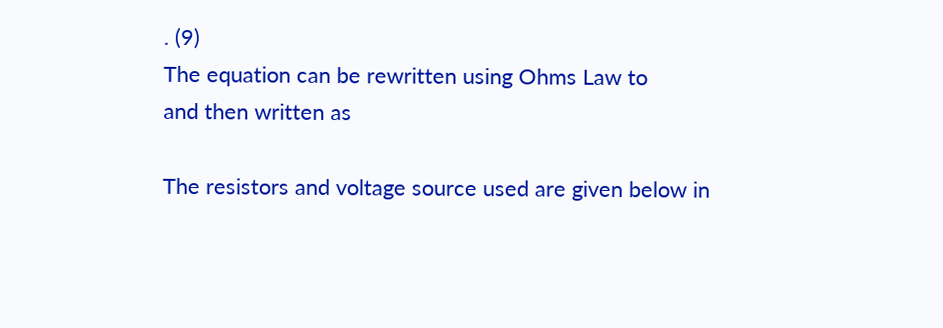. (9)
The equation can be rewritten using Ohms Law to
and then written as

The resistors and voltage source used are given below in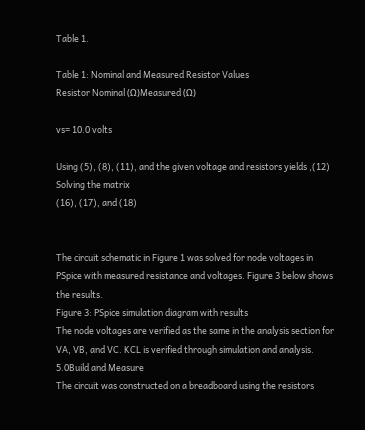Table 1.

Table 1: Nominal and Measured Resistor Values
Resistor Nominal (Ω)Measured (Ω)

vs= 10.0 volts

Using (5), (8), (11), and the given voltage and resistors yields ,(12)
Solving the matrix
(16), (17), and (18)


The circuit schematic in Figure 1 was solved for node voltages in PSpice with measured resistance and voltages. Figure 3 below shows the results.
Figure 3: PSpice simulation diagram with results
The node voltages are verified as the same in the analysis section for VA, VB, and VC. KCL is verified through simulation and analysis. 5.0Build and Measure
The circuit was constructed on a breadboard using the resistors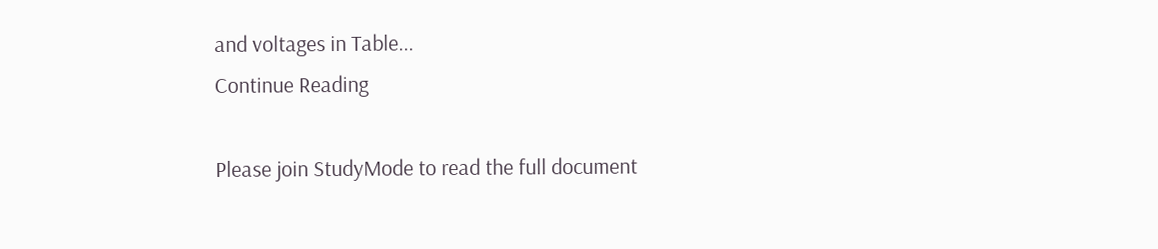and voltages in Table...
Continue Reading

Please join StudyMode to read the full document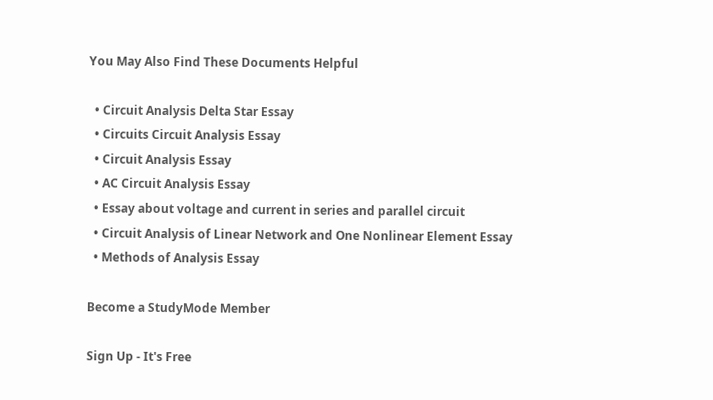You May Also Find These Documents Helpful

  • Circuit Analysis Delta Star Essay
  • Circuits Circuit Analysis Essay
  • Circuit Analysis Essay
  • AC Circuit Analysis Essay
  • Essay about voltage and current in series and parallel circuit
  • Circuit Analysis of Linear Network and One Nonlinear Element Essay
  • Methods of Analysis Essay

Become a StudyMode Member

Sign Up - It's Free